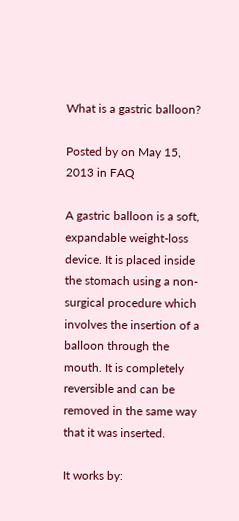What is a gastric balloon?

Posted by on May 15, 2013 in FAQ

A gastric balloon is a soft, expandable weight-loss device. It is placed inside the stomach using a non-surgical procedure which involves the insertion of a balloon through the mouth. It is completely reversible and can be removed in the same way that it was inserted.

It works by: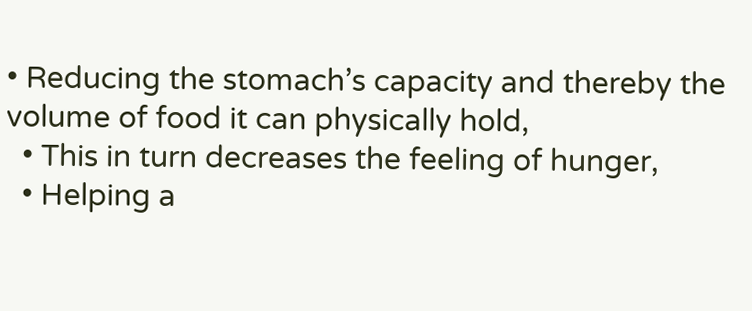• Reducing the stomach’s capacity and thereby the volume of food it can physically hold,
  • This in turn decreases the feeling of hunger,
  • Helping a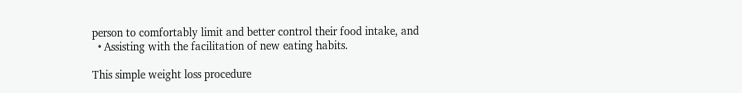person to comfortably limit and better control their food intake, and
  • Assisting with the facilitation of new eating habits.

This simple weight loss procedure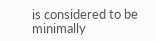is considered to be minimally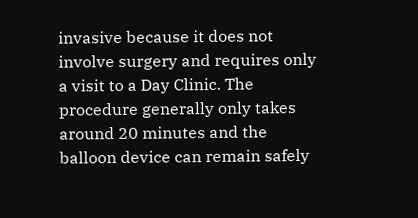invasive because it does not involve surgery and requires only a visit to a Day Clinic. The procedure generally only takes around 20 minutes and the balloon device can remain safely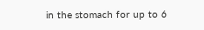in the stomach for up to 6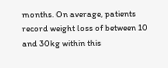months. On average, patients record weight loss of between 10 and 30kg within this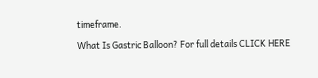timeframe.

What Is Gastric Balloon? For full details CLICK HERE